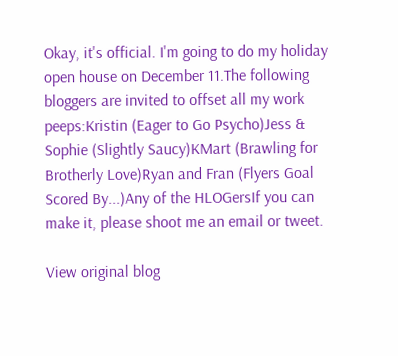Okay, it's official. I'm going to do my holiday open house on December 11.The following bloggers are invited to offset all my work peeps:Kristin (Eager to Go Psycho)Jess & Sophie (Slightly Saucy)KMart (Brawling for Brotherly Love)Ryan and Fran (Flyers Goal Scored By...)Any of the HLOGersIf you can make it, please shoot me an email or tweet.

View original blog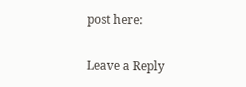post here:

Leave a Reply